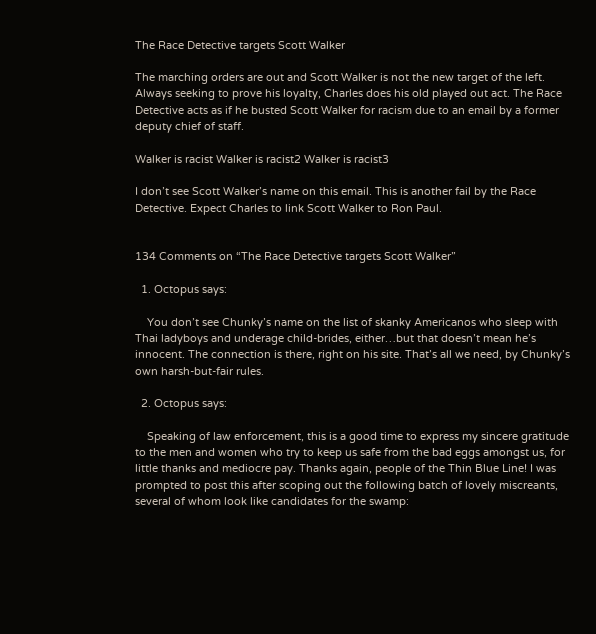The Race Detective targets Scott Walker

The marching orders are out and Scott Walker is not the new target of the left. Always seeking to prove his loyalty, Charles does his old played out act. The Race Detective acts as if he busted Scott Walker for racism due to an email by a former deputy chief of staff.

Walker is racist Walker is racist2 Walker is racist3

I don’t see Scott Walker’s name on this email. This is another fail by the Race Detective. Expect Charles to link Scott Walker to Ron Paul.


134 Comments on “The Race Detective targets Scott Walker”

  1. Octopus says:

    You don’t see Chunky’s name on the list of skanky Americanos who sleep with Thai ladyboys and underage child-brides, either…but that doesn’t mean he’s innocent. The connection is there, right on his site. That’s all we need, by Chunky’s own harsh-but-fair rules.

  2. Octopus says:

    Speaking of law enforcement, this is a good time to express my sincere gratitude to the men and women who try to keep us safe from the bad eggs amongst us, for little thanks and mediocre pay. Thanks again, people of the Thin Blue Line! I was prompted to post this after scoping out the following batch of lovely miscreants, several of whom look like candidates for the swamp: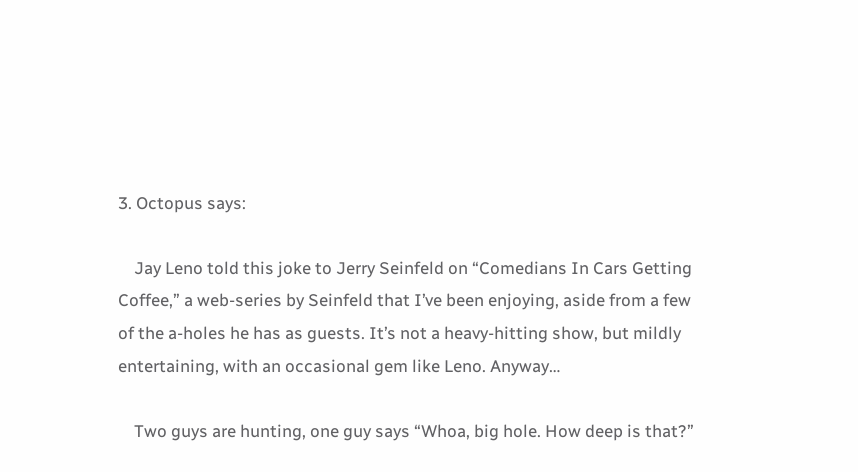3. Octopus says:

    Jay Leno told this joke to Jerry Seinfeld on “Comedians In Cars Getting Coffee,” a web-series by Seinfeld that I’ve been enjoying, aside from a few of the a-holes he has as guests. It’s not a heavy-hitting show, but mildly entertaining, with an occasional gem like Leno. Anyway…

    Two guys are hunting, one guy says “Whoa, big hole. How deep is that?”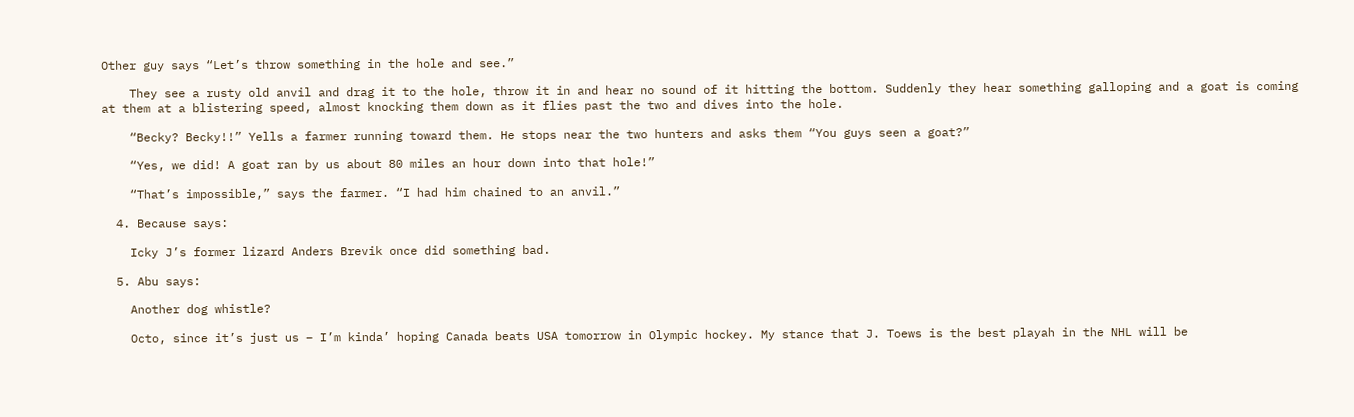Other guy says “Let’s throw something in the hole and see.”

    They see a rusty old anvil and drag it to the hole, throw it in and hear no sound of it hitting the bottom. Suddenly they hear something galloping and a goat is coming at them at a blistering speed, almost knocking them down as it flies past the two and dives into the hole.

    “Becky? Becky!!” Yells a farmer running toward them. He stops near the two hunters and asks them “You guys seen a goat?”

    “Yes, we did! A goat ran by us about 80 miles an hour down into that hole!”

    “That’s impossible,” says the farmer. “I had him chained to an anvil.”

  4. Because says:

    Icky J’s former lizard Anders Brevik once did something bad.

  5. Abu says:

    Another dog whistle?

    Octo, since it’s just us – I’m kinda’ hoping Canada beats USA tomorrow in Olympic hockey. My stance that J. Toews is the best playah in the NHL will be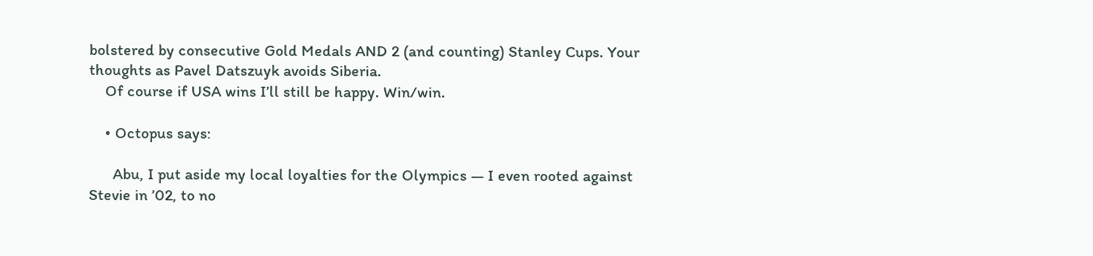bolstered by consecutive Gold Medals AND 2 (and counting) Stanley Cups. Your thoughts as Pavel Datszuyk avoids Siberia.
    Of course if USA wins I’ll still be happy. Win/win.

    • Octopus says:

      Abu, I put aside my local loyalties for the Olympics — I even rooted against Stevie in ’02, to no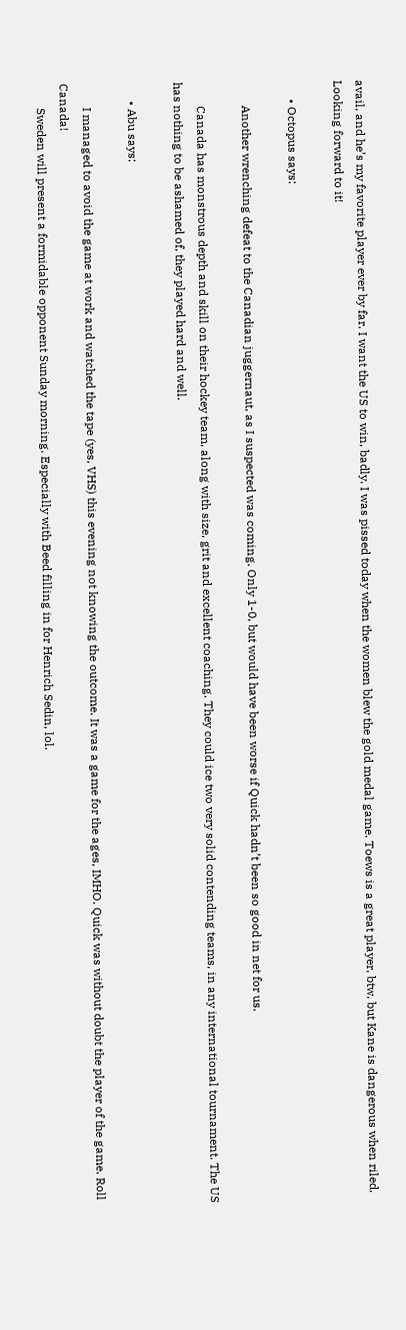avail, and he’s my favorite player ever by far. I want the US to win, badly. I was pissed today when the women blew the gold medal game. Toews is a great player, btw, but Kane is dangerous when riled. Looking forward to it!

      • Octopus says:

        Another wrenching defeat to the Canadian juggernaut, as I suspected was coming. Only 1-0, but would have been worse if Quick hadn’t been so good in net for us.

        Canada has monstrous depth and skill on their hockey team, along with size, grit and excellent coaching. They could ice two very solid contending teams, in any international tournament. The US has nothing to be ashamed of, they played hard and well.

      • Abu says:

        I managed to avoid the game at work and watched the tape (yes, VHS) this evening not knowing the outcome. It was a game for the ages, IMHO. Quick was without doubt the player of the game. Roll Canada!
        Sweden will present a formidable opponent Sunday morning. Especially with Beed filling in for Henrich Sedin, lol.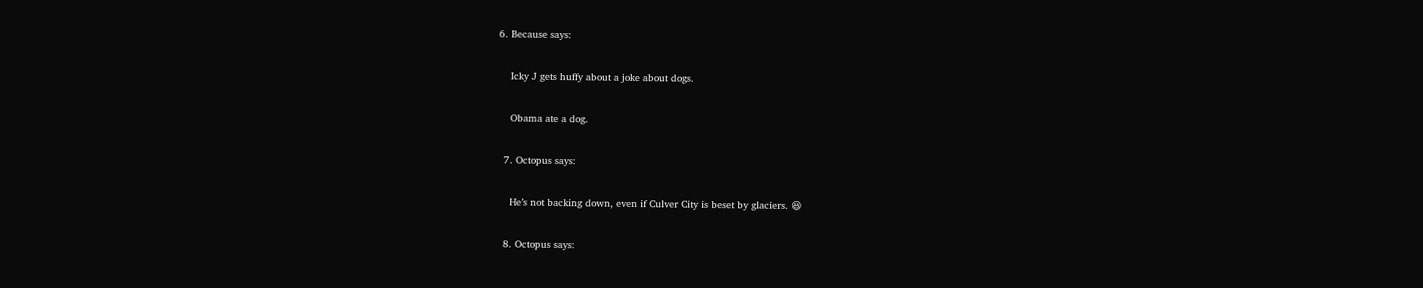6. Because says:

    Icky J gets huffy about a joke about dogs.

    Obama ate a dog.

  7. Octopus says:

    He’s not backing down, even if Culver City is beset by glaciers. 😆

  8. Octopus says: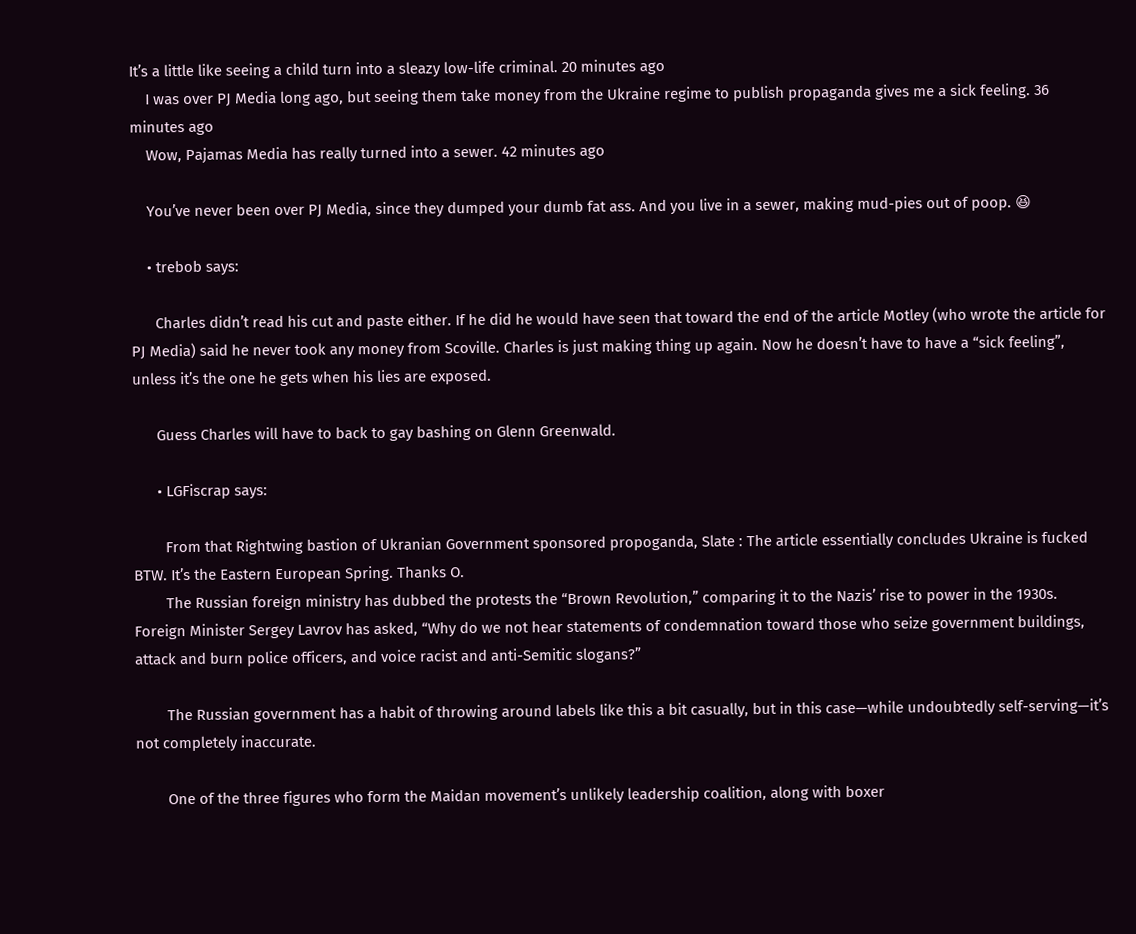It’s a little like seeing a child turn into a sleazy low-life criminal. 20 minutes ago
    I was over PJ Media long ago, but seeing them take money from the Ukraine regime to publish propaganda gives me a sick feeling. 36 minutes ago
    Wow, Pajamas Media has really turned into a sewer. 42 minutes ago

    You’ve never been over PJ Media, since they dumped your dumb fat ass. And you live in a sewer, making mud-pies out of poop. 😆

    • trebob says:

      Charles didn’t read his cut and paste either. If he did he would have seen that toward the end of the article Motley (who wrote the article for PJ Media) said he never took any money from Scoville. Charles is just making thing up again. Now he doesn’t have to have a “sick feeling”, unless it’s the one he gets when his lies are exposed.

      Guess Charles will have to back to gay bashing on Glenn Greenwald.

      • LGFiscrap says:

        From that Rightwing bastion of Ukranian Government sponsored propoganda, Slate : The article essentially concludes Ukraine is fucked BTW. It’s the Eastern European Spring. Thanks O.
        The Russian foreign ministry has dubbed the protests the “Brown Revolution,” comparing it to the Nazis’ rise to power in the 1930s. Foreign Minister Sergey Lavrov has asked, “Why do we not hear statements of condemnation toward those who seize government buildings, attack and burn police officers, and voice racist and anti-Semitic slogans?”

        The Russian government has a habit of throwing around labels like this a bit casually, but in this case—while undoubtedly self-serving—it’s not completely inaccurate.

        One of the three figures who form the Maidan movement’s unlikely leadership coalition, along with boxer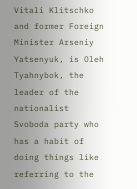Vitali Klitschko and former Foreign Minister Arseniy Yatsenyuk, is Oleh Tyahnybok, the leader of the nationalist Svoboda party who has a habit of doing things like referring to the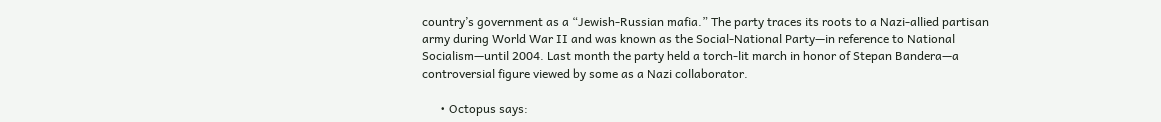country’s government as a “Jewish-Russian mafia.” The party traces its roots to a Nazi-allied partisan army during World War II and was known as the Social-National Party—in reference to National Socialism—until 2004. Last month the party held a torch-lit march in honor of Stepan Bandera—a controversial figure viewed by some as a Nazi collaborator.

      • Octopus says: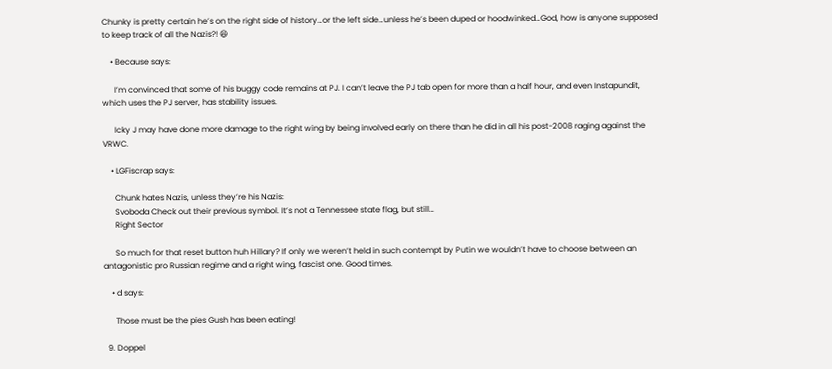Chunky is pretty certain he’s on the right side of history…or the left side…unless he’s been duped or hoodwinked…God, how is anyone supposed to keep track of all the Nazis?! 😆

    • Because says:

      I’m convinced that some of his buggy code remains at PJ. I can’t leave the PJ tab open for more than a half hour, and even Instapundit, which uses the PJ server, has stability issues.

      Icky J may have done more damage to the right wing by being involved early on there than he did in all his post-2008 raging against the VRWC.

    • LGFiscrap says:

      Chunk hates Nazis, unless they’re his Nazis:
      Svoboda Check out their previous symbol. It’s not a Tennessee state flag, but still…
      Right Sector

      So much for that reset button huh Hillary? If only we weren’t held in such contempt by Putin we wouldn’t have to choose between an antagonistic pro Russian regime and a right wing, fascist one. Good times.

    • d says:

      Those must be the pies Gush has been eating!

  9. Doppel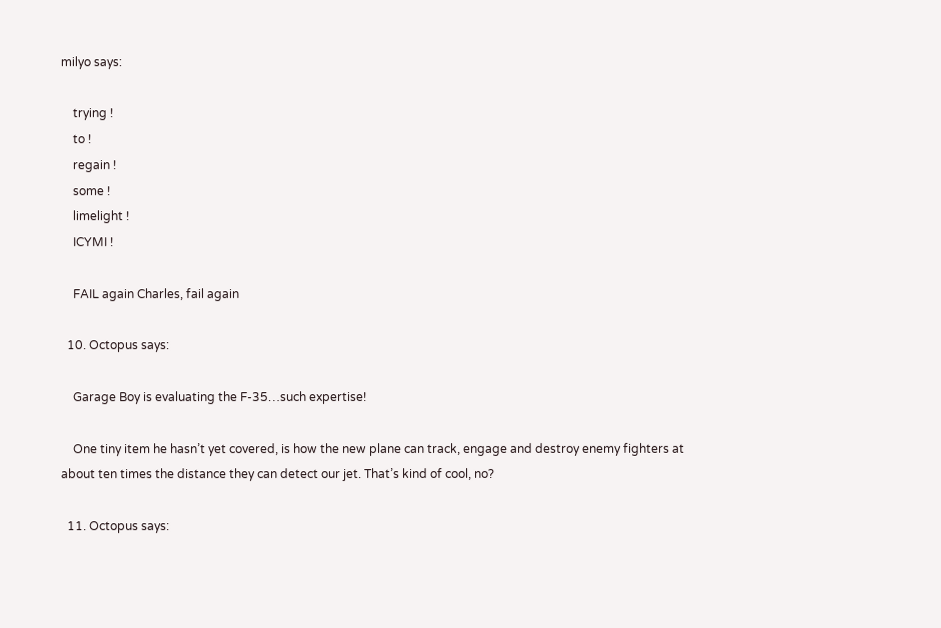milyo says:

    trying !
    to !
    regain !
    some !
    limelight !
    ICYMI !

    FAIL again Charles, fail again

  10. Octopus says:

    Garage Boy is evaluating the F-35…such expertise!

    One tiny item he hasn’t yet covered, is how the new plane can track, engage and destroy enemy fighters at about ten times the distance they can detect our jet. That’s kind of cool, no?

  11. Octopus says: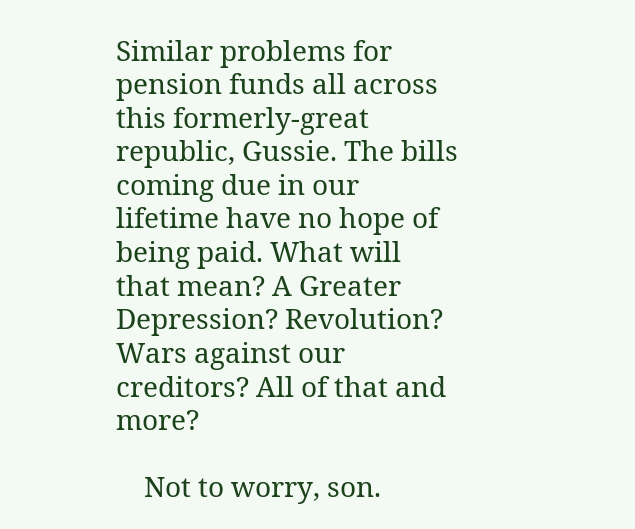Similar problems for pension funds all across this formerly-great republic, Gussie. The bills coming due in our lifetime have no hope of being paid. What will that mean? A Greater Depression? Revolution? Wars against our creditors? All of that and more?

    Not to worry, son.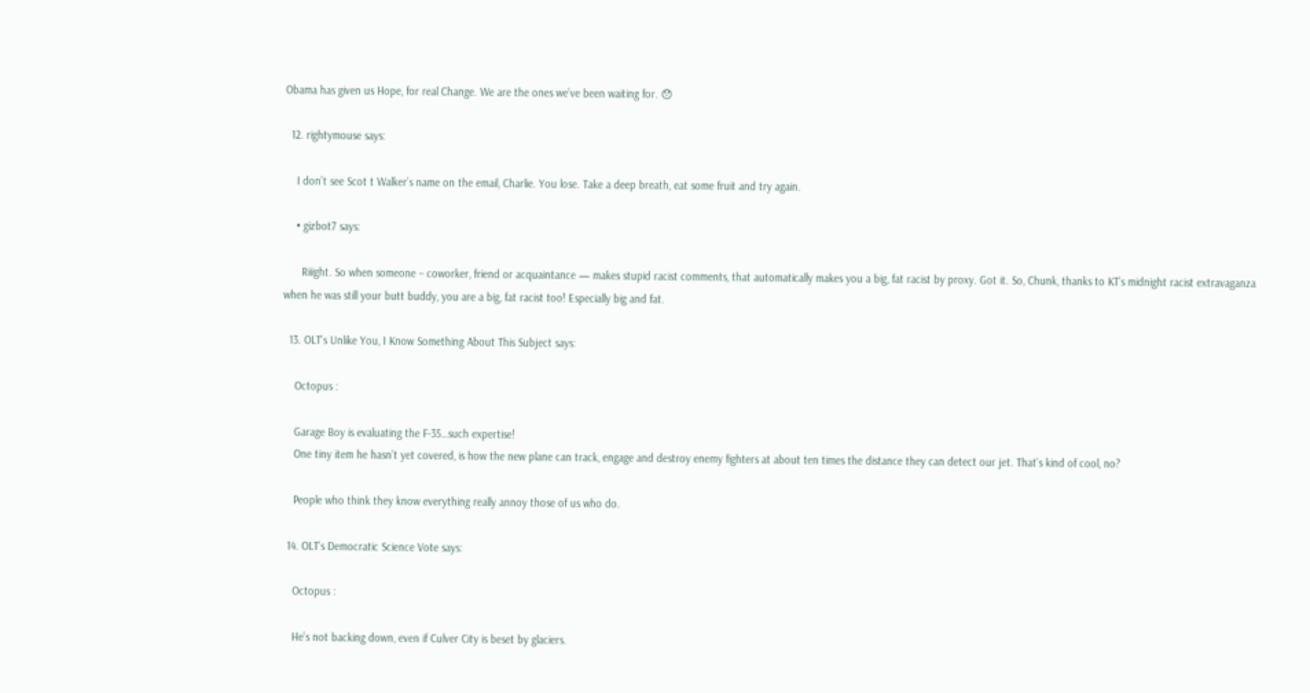Obama has given us Hope, for real Change. We are the ones we’ve been waiting for. 😯

  12. rightymouse says:

    I don’t see Scot t Walker’s name on the email, Charlie. You lose. Take a deep breath, eat some fruit and try again.

    • gizbot7 says:

      Riiight. So when someone – coworker, friend or acquaintance — makes stupid racist comments, that automatically makes you a big, fat racist by proxy. Got it. So, Chunk, thanks to KT’s midnight racist extravaganza when he was still your butt buddy, you are a big, fat racist too! Especially big and fat.

  13. OLT's Unlike You, I Know Something About This Subject says:

    Octopus :

    Garage Boy is evaluating the F-35…such expertise!
    One tiny item he hasn’t yet covered, is how the new plane can track, engage and destroy enemy fighters at about ten times the distance they can detect our jet. That’s kind of cool, no?

    People who think they know everything really annoy those of us who do.

  14. OLT's Democratic Science Vote says:

    Octopus :

    He’s not backing down, even if Culver City is beset by glaciers.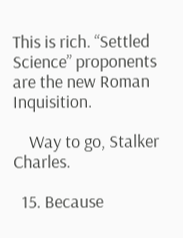This is rich. “Settled Science” proponents are the new Roman Inquisition.

    Way to go, Stalker Charles.

  15. Because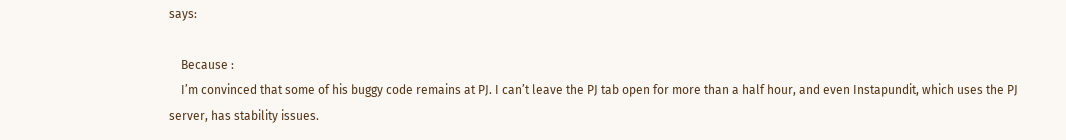says:

    Because :
    I’m convinced that some of his buggy code remains at PJ. I can’t leave the PJ tab open for more than a half hour, and even Instapundit, which uses the PJ server, has stability issues.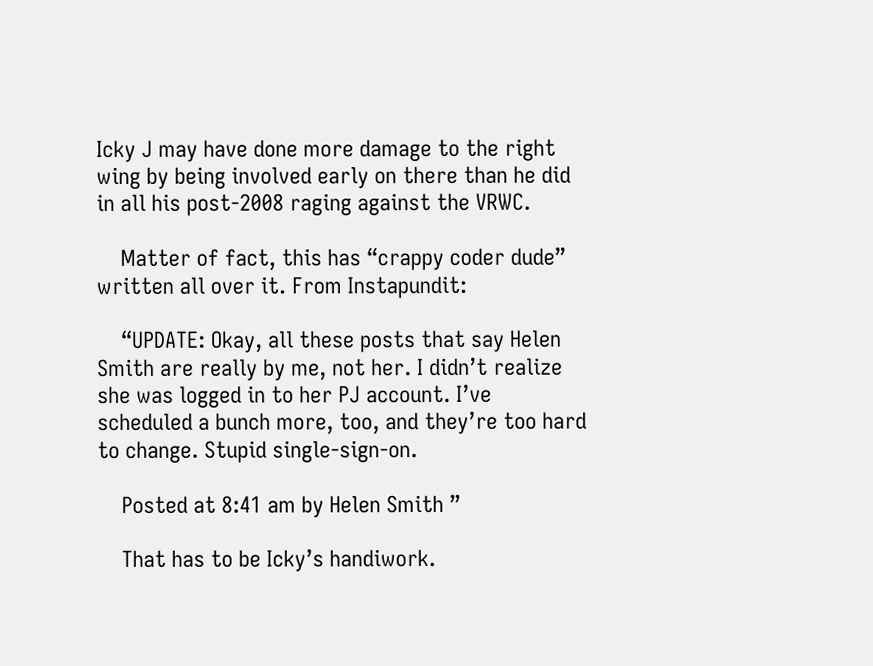Icky J may have done more damage to the right wing by being involved early on there than he did in all his post-2008 raging against the VRWC.

    Matter of fact, this has “crappy coder dude” written all over it. From Instapundit:

    “UPDATE: Okay, all these posts that say Helen Smith are really by me, not her. I didn’t realize she was logged in to her PJ account. I’ve scheduled a bunch more, too, and they’re too hard to change. Stupid single-sign-on.

    Posted at 8:41 am by Helen Smith ”

    That has to be Icky’s handiwork.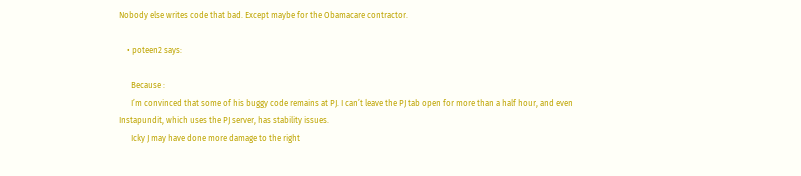Nobody else writes code that bad. Except maybe for the Obamacare contractor.

    • poteen2 says:

      Because :
      I’m convinced that some of his buggy code remains at PJ. I can’t leave the PJ tab open for more than a half hour, and even Instapundit, which uses the PJ server, has stability issues.
      Icky J may have done more damage to the right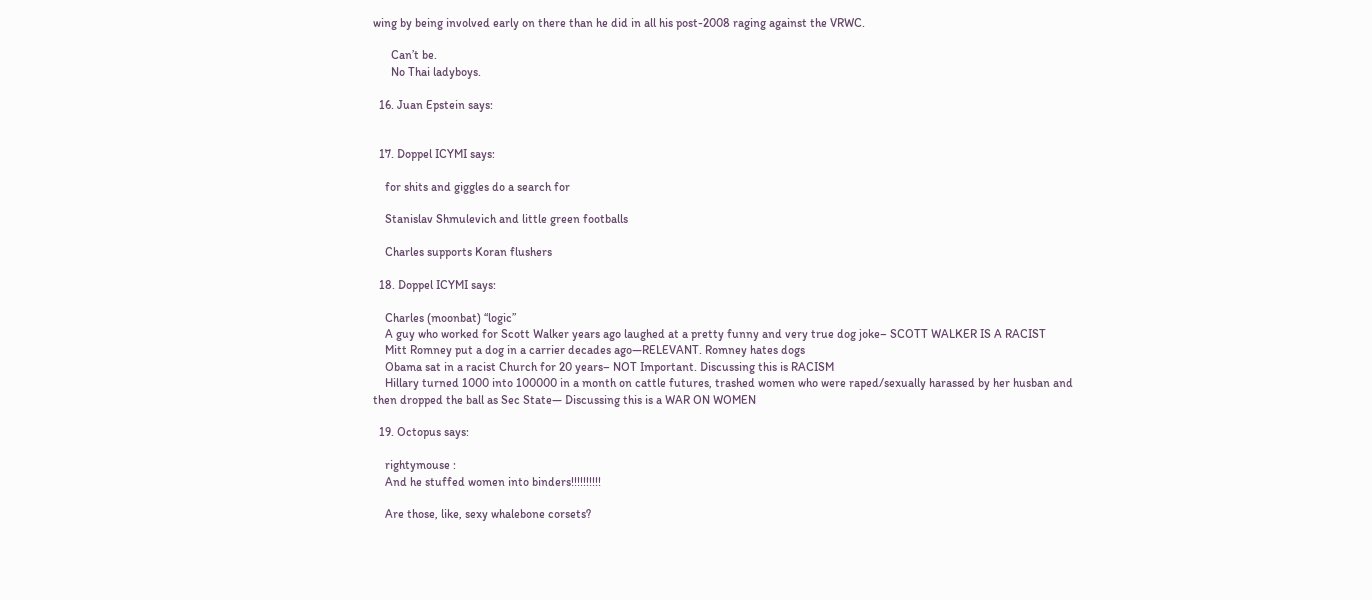wing by being involved early on there than he did in all his post-2008 raging against the VRWC.

      Can’t be.
      No Thai ladyboys.

  16. Juan Epstein says:


  17. Doppel ICYMI says:

    for shits and giggles do a search for

    Stanislav Shmulevich and little green footballs

    Charles supports Koran flushers

  18. Doppel ICYMI says:

    Charles (moonbat) “logic”
    A guy who worked for Scott Walker years ago laughed at a pretty funny and very true dog joke– SCOTT WALKER IS A RACIST
    Mitt Romney put a dog in a carrier decades ago—RELEVANT. Romney hates dogs
    Obama sat in a racist Church for 20 years– NOT Important. Discussing this is RACISM
    Hillary turned 1000 into 100000 in a month on cattle futures, trashed women who were raped/sexually harassed by her husban and then dropped the ball as Sec State— Discussing this is a WAR ON WOMEN

  19. Octopus says:

    rightymouse :
    And he stuffed women into binders!!!!!!!!!!

    Are those, like, sexy whalebone corsets?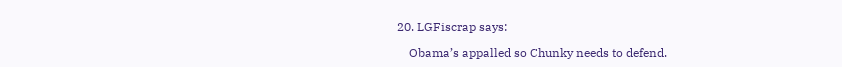20. LGFiscrap says:

    Obama’s appalled so Chunky needs to defend.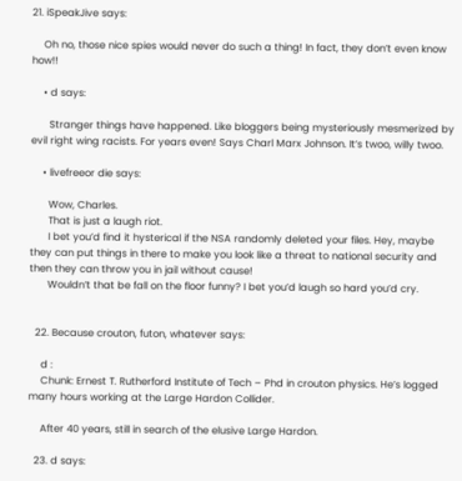21. iSpeakJive says:

    Oh no, those nice spies would never do such a thing! In fact, they don’t even know how!!

    • d says:

      Stranger things have happened. Like bloggers being mysteriously mesmerized by evil right wing racists. For years even! Says Charl Marx Johnson. It’s twoo, willy twoo.

    • livefreeor die says:

      Wow, Charles.
      That is just a laugh riot.
      I bet you’d find it hysterical if the NSA randomly deleted your files. Hey, maybe they can put things in there to make you look like a threat to national security and then they can throw you in jail without cause!
      Wouldn’t that be fall on the floor funny? I bet you’d laugh so hard you’d cry.


  22. Because crouton, futon, whatever says:

    d :
    Chunk: Ernest T. Rutherford Institute of Tech – Phd in crouton physics. He’s logged many hours working at the Large Hardon Collider.

    After 40 years, still in search of the elusive Large Hardon.

  23. d says: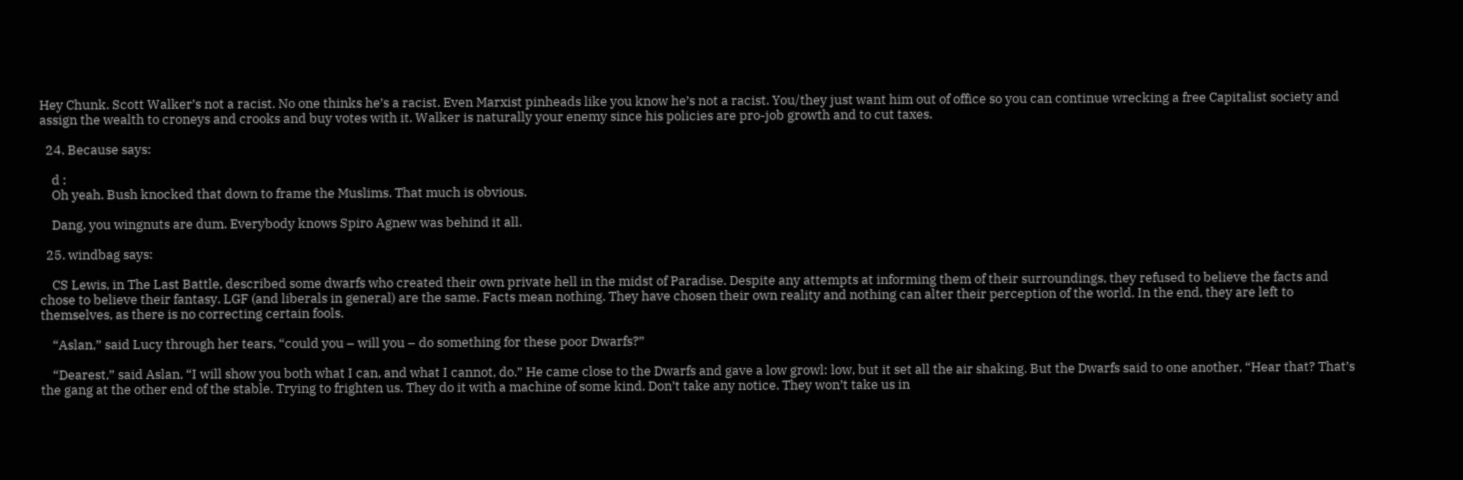Hey Chunk. Scott Walker’s not a racist. No one thinks he’s a racist. Even Marxist pinheads like you know he’s not a racist. You/they just want him out of office so you can continue wrecking a free Capitalist society and assign the wealth to croneys and crooks and buy votes with it. Walker is naturally your enemy since his policies are pro-job growth and to cut taxes.

  24. Because says:

    d :
    Oh yeah. Bush knocked that down to frame the Muslims. That much is obvious.

    Dang, you wingnuts are dum. Everybody knows Spiro Agnew was behind it all.

  25. windbag says:

    CS Lewis, in The Last Battle, described some dwarfs who created their own private hell in the midst of Paradise. Despite any attempts at informing them of their surroundings, they refused to believe the facts and chose to believe their fantasy. LGF (and liberals in general) are the same. Facts mean nothing. They have chosen their own reality and nothing can alter their perception of the world. In the end, they are left to themselves, as there is no correcting certain fools.

    “Aslan,” said Lucy through her tears, “could you – will you – do something for these poor Dwarfs?”

    “Dearest,” said Aslan, “I will show you both what I can, and what I cannot, do.” He came close to the Dwarfs and gave a low growl: low, but it set all the air shaking. But the Dwarfs said to one another, “Hear that? That’s the gang at the other end of the stable. Trying to frighten us. They do it with a machine of some kind. Don’t take any notice. They won’t take us in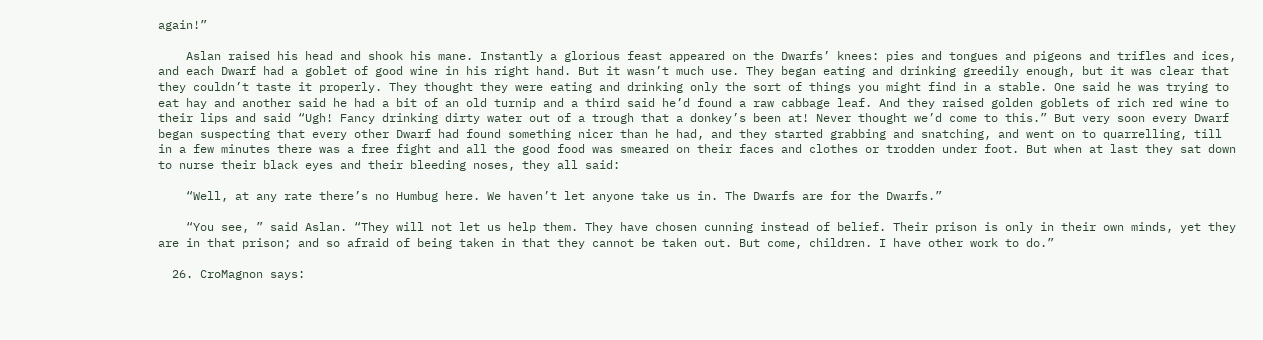again!”

    Aslan raised his head and shook his mane. Instantly a glorious feast appeared on the Dwarfs’ knees: pies and tongues and pigeons and trifles and ices, and each Dwarf had a goblet of good wine in his right hand. But it wasn’t much use. They began eating and drinking greedily enough, but it was clear that they couldn’t taste it properly. They thought they were eating and drinking only the sort of things you might find in a stable. One said he was trying to eat hay and another said he had a bit of an old turnip and a third said he’d found a raw cabbage leaf. And they raised golden goblets of rich red wine to their lips and said “Ugh! Fancy drinking dirty water out of a trough that a donkey’s been at! Never thought we’d come to this.” But very soon every Dwarf began suspecting that every other Dwarf had found something nicer than he had, and they started grabbing and snatching, and went on to quarrelling, till in a few minutes there was a free fight and all the good food was smeared on their faces and clothes or trodden under foot. But when at last they sat down to nurse their black eyes and their bleeding noses, they all said:

    “Well, at any rate there’s no Humbug here. We haven’t let anyone take us in. The Dwarfs are for the Dwarfs.”

    “You see, ” said Aslan. “They will not let us help them. They have chosen cunning instead of belief. Their prison is only in their own minds, yet they are in that prison; and so afraid of being taken in that they cannot be taken out. But come, children. I have other work to do.”

  26. CroMagnon says: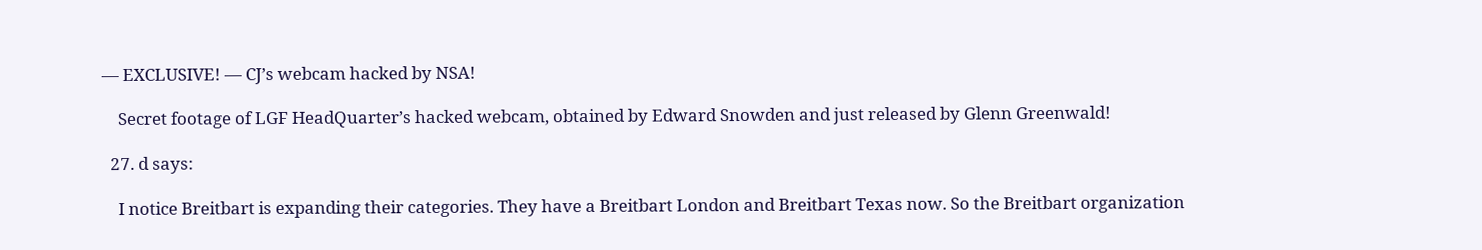— EXCLUSIVE! — CJ’s webcam hacked by NSA!

    Secret footage of LGF HeadQuarter’s hacked webcam, obtained by Edward Snowden and just released by Glenn Greenwald!

  27. d says:

    I notice Breitbart is expanding their categories. They have a Breitbart London and Breitbart Texas now. So the Breitbart organization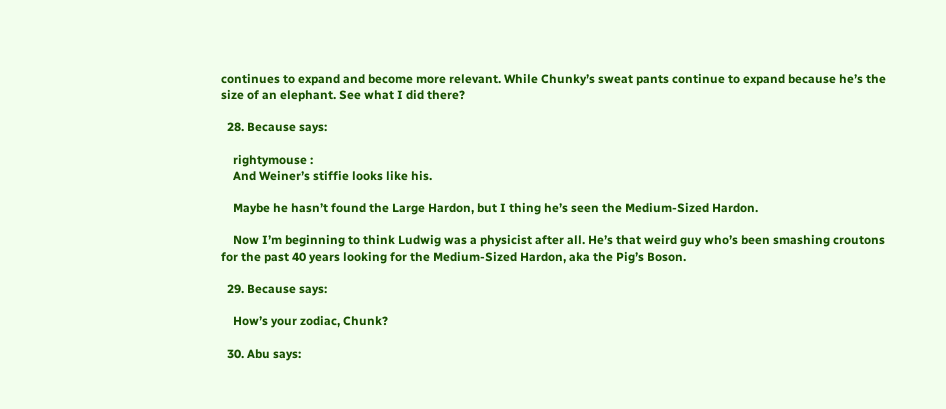continues to expand and become more relevant. While Chunky’s sweat pants continue to expand because he’s the size of an elephant. See what I did there?

  28. Because says:

    rightymouse :
    And Weiner’s stiffie looks like his.

    Maybe he hasn’t found the Large Hardon, but I thing he’s seen the Medium-Sized Hardon.

    Now I’m beginning to think Ludwig was a physicist after all. He’s that weird guy who’s been smashing croutons for the past 40 years looking for the Medium-Sized Hardon, aka the Pig’s Boson.

  29. Because says:

    How’s your zodiac, Chunk?

  30. Abu says: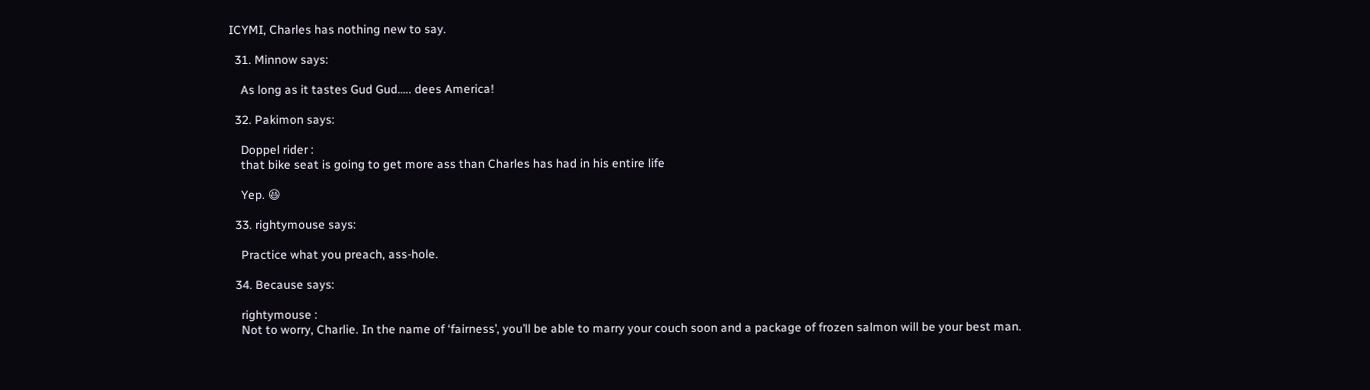ICYMI, Charles has nothing new to say.

  31. Minnow says:

    As long as it tastes Gud Gud….. dees America!

  32. Pakimon says:

    Doppel rider :
    that bike seat is going to get more ass than Charles has had in his entire life

    Yep. 😆

  33. rightymouse says:

    Practice what you preach, ass-hole.

  34. Because says:

    rightymouse :
    Not to worry, Charlie. In the name of ‘fairness’, you’ll be able to marry your couch soon and a package of frozen salmon will be your best man.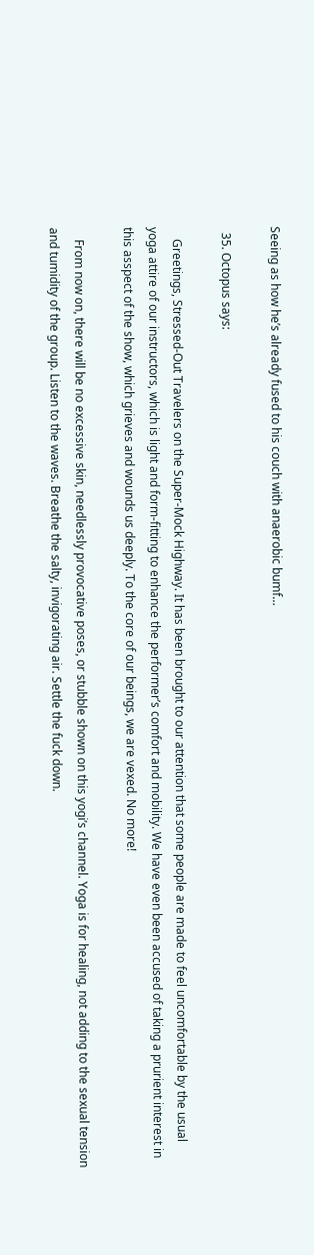Seeing as how he’s already fused to his couch with anaerobic bumf…

  35. Octopus says:

    Greetings, Stressed-Out Travelers on the Super-Mock Highway. It has been brought to our attention that some people are made to feel uncomfortable by the usual yoga attire of our instructors, which is light and form-fitting to enhance the performer’s comfort and mobility. We have even been accused of taking a prurient interest in this asspect of the show, which grieves and wounds us deeply. To the core of our beings, we are vexed. No more!

    From now on, there will be no excessive skin, needlessly provocative poses, or stubble shown on this yogi’s channel. Yoga is for healing, not adding to the sexual tension and tumidity of the group. Listen to the waves. Breathe the salty, invigorating air. Settle the fuck down.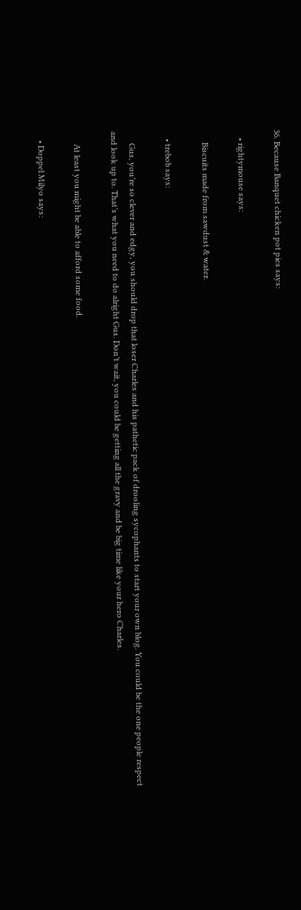36. Because Banquet chicken pot pies says:

    • rightymouse says:

      Biscuits made from sawdust & water.

    • trebob says:

      Gus, you’re so clever and edgy, you should drop that loser Charles and his pathetic pack of drooling sycophants to start your own blog. You could be the one people respect and look up to. That’s what you need to do alright Gus. Don’t wait, you could be getting all the gravy and be big time like your hero Charles.

      At least you might be able to afford some food.

    • Doppel Milyo says: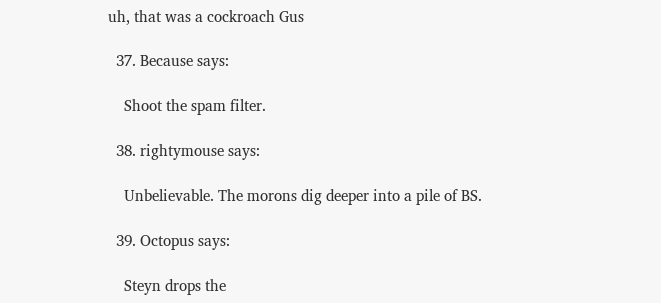uh, that was a cockroach Gus

  37. Because says:

    Shoot the spam filter.

  38. rightymouse says:

    Unbelievable. The morons dig deeper into a pile of BS.

  39. Octopus says:

    Steyn drops the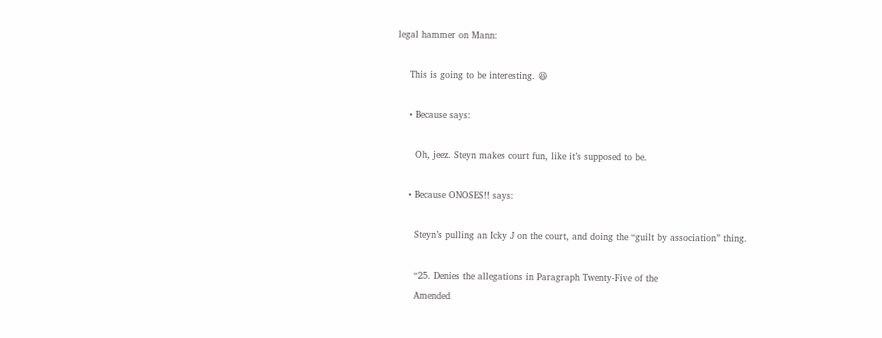legal hammer on Mann:

    This is going to be interesting. 😆

    • Because says:

      Oh, jeez. Steyn makes court fun, like it’s supposed to be.

    • Because ONOSES!! says:

      Steyn’s pulling an Icky J on the court, and doing the “guilt by association” thing.

      “25. Denies the allegations in Paragraph Twenty-Five of the
      Amended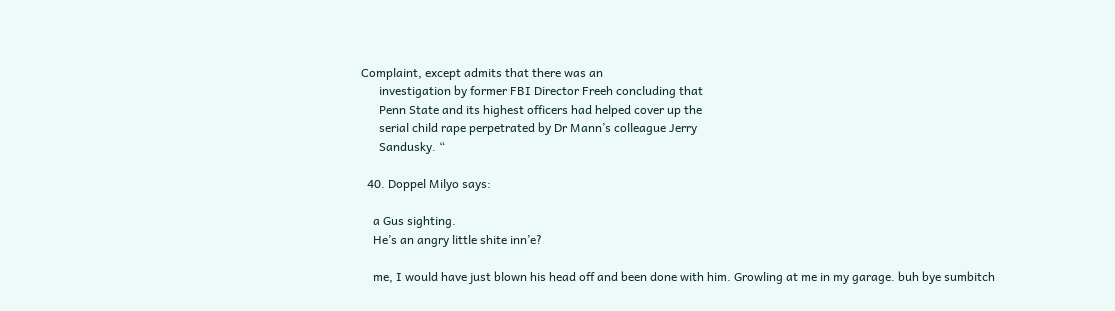Complaint, except admits that there was an
      investigation by former FBI Director Freeh concluding that
      Penn State and its highest officers had helped cover up the
      serial child rape perpetrated by Dr Mann’s colleague Jerry
      Sandusky. “

  40. Doppel Milyo says:

    a Gus sighting.
    He’s an angry little shite inn’e?

    me, I would have just blown his head off and been done with him. Growling at me in my garage. buh bye sumbitch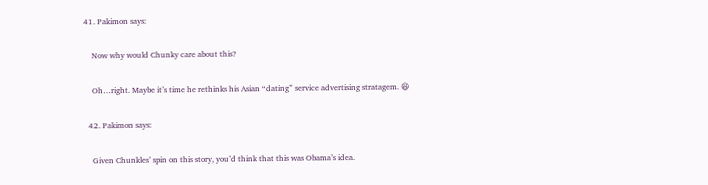41. Pakimon says:

    Now why would Chunky care about this?

    Oh…right. Maybe it’s time he rethinks his Asian “dating” service advertising stratagem. 😆

  42. Pakimon says:

    Given Chunkles’ spin on this story, you’d think that this was Obama’s idea.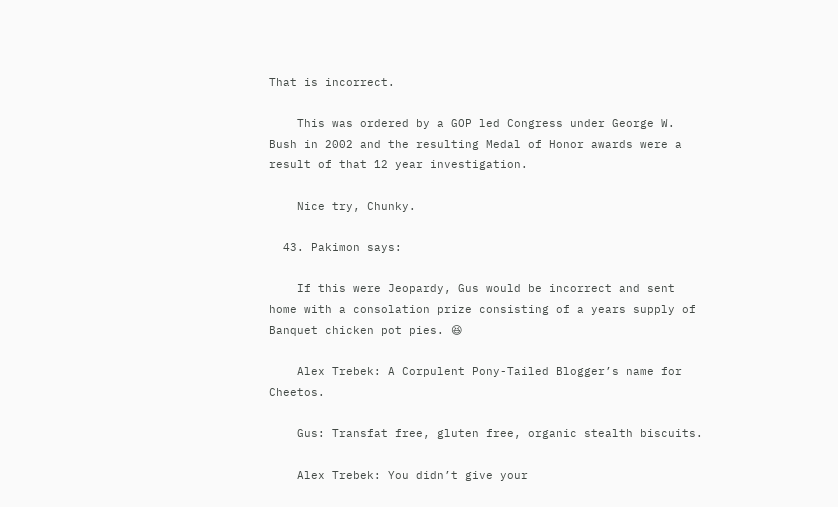That is incorrect.

    This was ordered by a GOP led Congress under George W. Bush in 2002 and the resulting Medal of Honor awards were a result of that 12 year investigation.

    Nice try, Chunky.

  43. Pakimon says:

    If this were Jeopardy, Gus would be incorrect and sent home with a consolation prize consisting of a years supply of Banquet chicken pot pies. 😆

    Alex Trebek: A Corpulent Pony-Tailed Blogger’s name for Cheetos.

    Gus: Transfat free, gluten free, organic stealth biscuits.

    Alex Trebek: You didn’t give your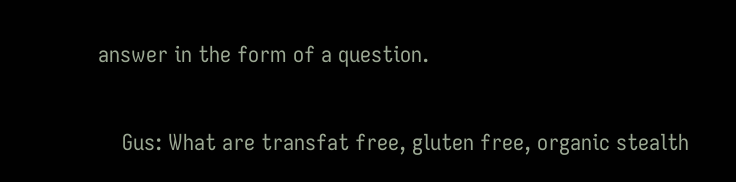answer in the form of a question.

    Gus: What are transfat free, gluten free, organic stealth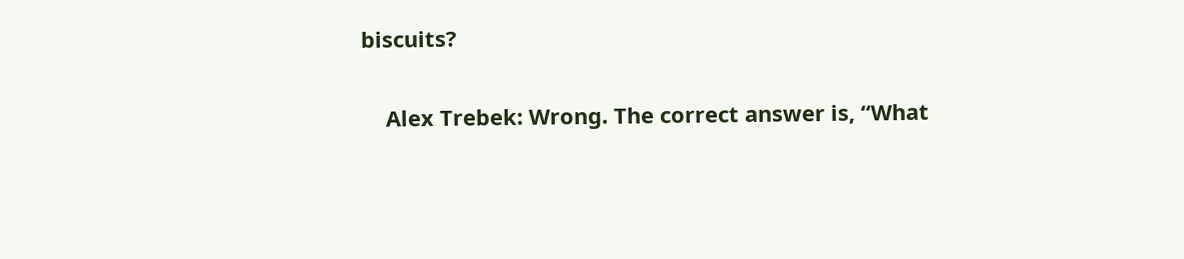biscuits?

    Alex Trebek: Wrong. The correct answer is, “What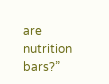are nutrition bars?”